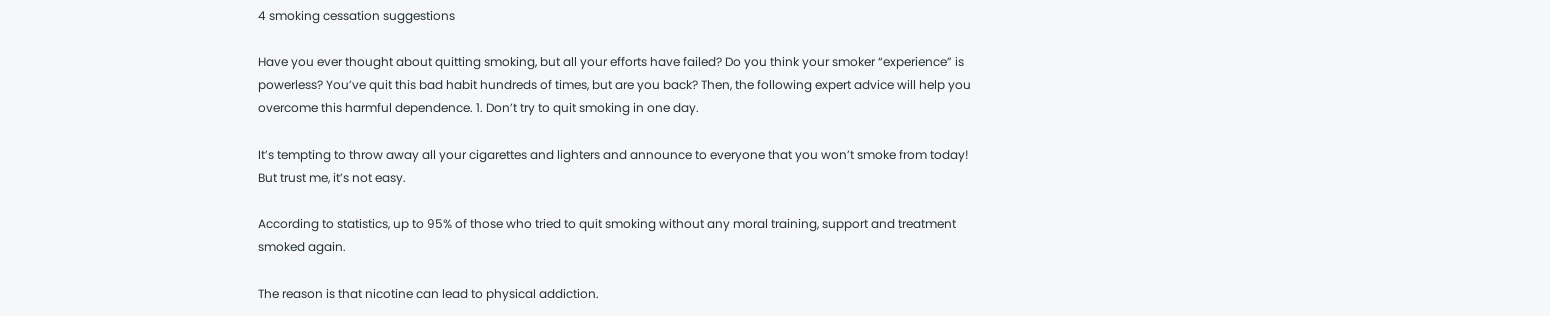4 smoking cessation suggestions

Have you ever thought about quitting smoking, but all your efforts have failed? Do you think your smoker “experience” is powerless? You’ve quit this bad habit hundreds of times, but are you back? Then, the following expert advice will help you overcome this harmful dependence. 1. Don’t try to quit smoking in one day.

It’s tempting to throw away all your cigarettes and lighters and announce to everyone that you won’t smoke from today! But trust me, it’s not easy.

According to statistics, up to 95% of those who tried to quit smoking without any moral training, support and treatment smoked again.

The reason is that nicotine can lead to physical addiction.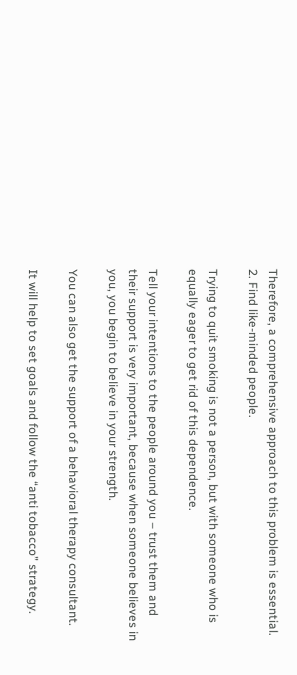Therefore, a comprehensive approach to this problem is essential. 2. Find like-minded people.

Trying to quit smoking is not a person, but with someone who is equally eager to get rid of this dependence.

Tell your intentions to the people around you – trust them and their support is very important, because when someone believes in you, you begin to believe in your strength.

You can also get the support of a behavioral therapy consultant.

It will help to set goals and follow the “anti tobacco” strategy.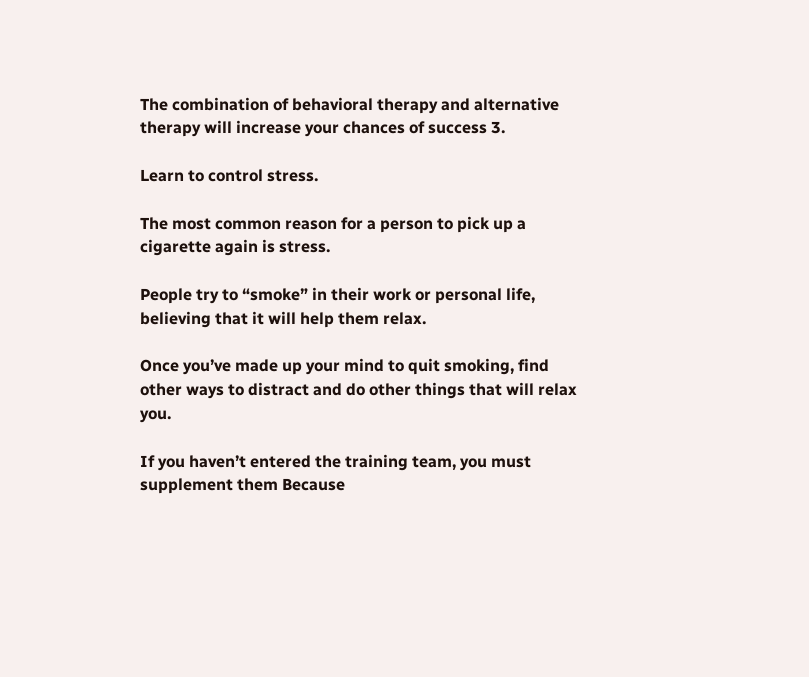The combination of behavioral therapy and alternative therapy will increase your chances of success 3.

Learn to control stress.

The most common reason for a person to pick up a cigarette again is stress.

People try to “smoke” in their work or personal life, believing that it will help them relax.

Once you’ve made up your mind to quit smoking, find other ways to distract and do other things that will relax you.

If you haven’t entered the training team, you must supplement them Because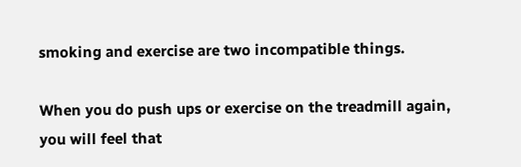smoking and exercise are two incompatible things.

When you do push ups or exercise on the treadmill again, you will feel that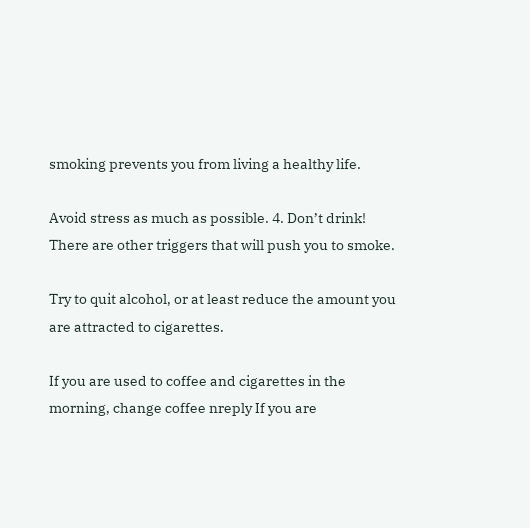smoking prevents you from living a healthy life.

Avoid stress as much as possible. 4. Don’t drink! There are other triggers that will push you to smoke.

Try to quit alcohol, or at least reduce the amount you are attracted to cigarettes.

If you are used to coffee and cigarettes in the morning, change coffee nreply If you are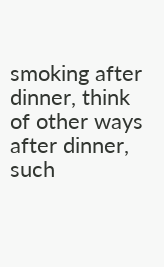smoking after dinner, think of other ways after dinner, such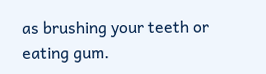as brushing your teeth or eating gum.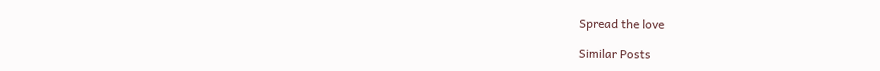Spread the love

Similar Posts